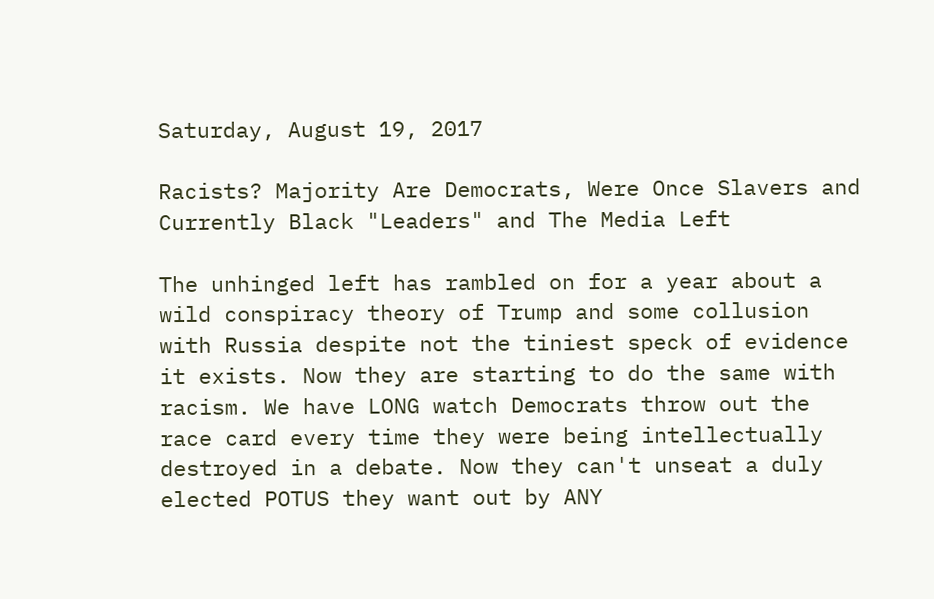Saturday, August 19, 2017

Racists? Majority Are Democrats, Were Once Slavers and Currently Black "Leaders" and The Media Left

The unhinged left has rambled on for a year about a wild conspiracy theory of Trump and some collusion with Russia despite not the tiniest speck of evidence it exists. Now they are starting to do the same with racism. We have LONG watch Democrats throw out the race card every time they were being intellectually destroyed in a debate. Now they can't unseat a duly elected POTUS they want out by ANY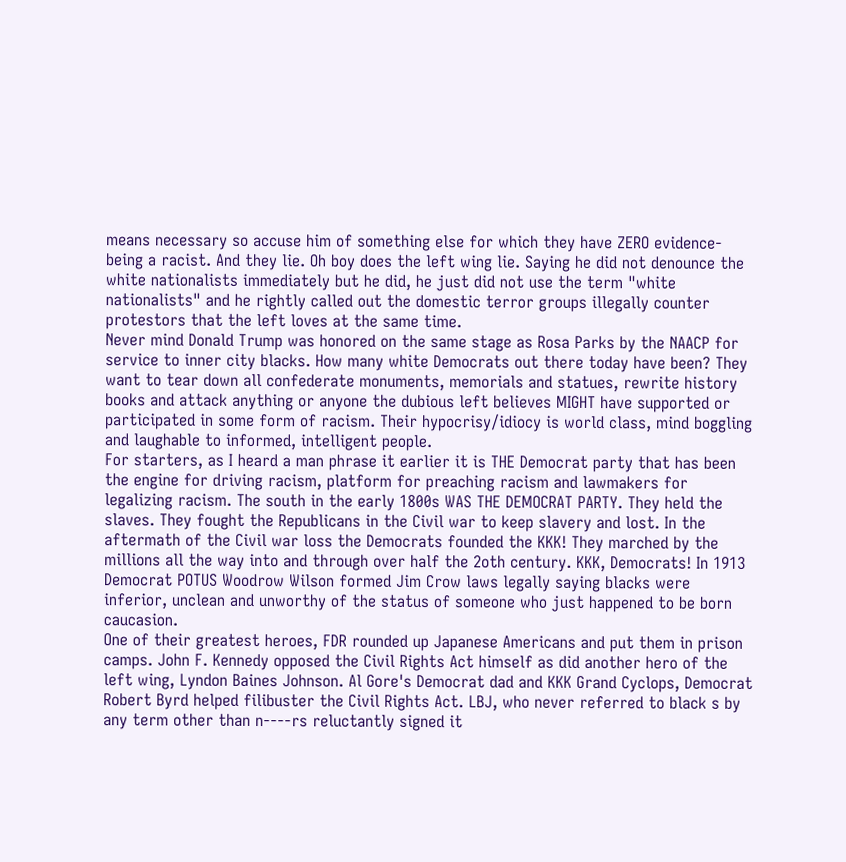means necessary so accuse him of something else for which they have ZERO evidence-being a racist. And they lie. Oh boy does the left wing lie. Saying he did not denounce the white nationalists immediately but he did, he just did not use the term "white nationalists" and he rightly called out the domestic terror groups illegally counter protestors that the left loves at the same time.
Never mind Donald Trump was honored on the same stage as Rosa Parks by the NAACP for service to inner city blacks. How many white Democrats out there today have been? They want to tear down all confederate monuments, memorials and statues, rewrite history books and attack anything or anyone the dubious left believes MIGHT have supported or participated in some form of racism. Their hypocrisy/idiocy is world class, mind boggling and laughable to informed, intelligent people.
For starters, as I heard a man phrase it earlier it is THE Democrat party that has been the engine for driving racism, platform for preaching racism and lawmakers for legalizing racism. The south in the early 1800s WAS THE DEMOCRAT PARTY. They held the slaves. They fought the Republicans in the Civil war to keep slavery and lost. In the aftermath of the Civil war loss the Democrats founded the KKK! They marched by the millions all the way into and through over half the 2oth century. KKK, Democrats! In 1913 Democrat POTUS Woodrow Wilson formed Jim Crow laws legally saying blacks were inferior, unclean and unworthy of the status of someone who just happened to be born caucasion.
One of their greatest heroes, FDR rounded up Japanese Americans and put them in prison camps. John F. Kennedy opposed the Civil Rights Act himself as did another hero of the left wing, Lyndon Baines Johnson. Al Gore's Democrat dad and KKK Grand Cyclops, Democrat Robert Byrd helped filibuster the Civil Rights Act. LBJ, who never referred to black s by any term other than n----rs reluctantly signed it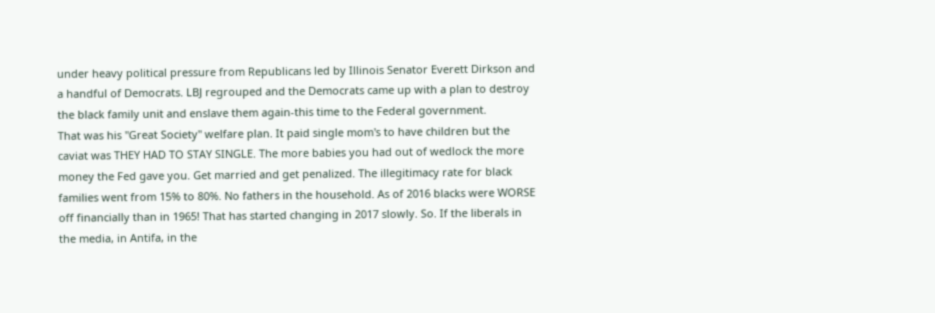under heavy political pressure from Republicans led by Illinois Senator Everett Dirkson and a handful of Democrats. LBJ regrouped and the Democrats came up with a plan to destroy the black family unit and enslave them again-this time to the Federal government.
That was his "Great Society" welfare plan. It paid single mom's to have children but the caviat was THEY HAD TO STAY SINGLE. The more babies you had out of wedlock the more money the Fed gave you. Get married and get penalized. The illegitimacy rate for black families went from 15% to 80%. No fathers in the household. As of 2016 blacks were WORSE off financially than in 1965! That has started changing in 2017 slowly. So. If the liberals in the media, in Antifa, in the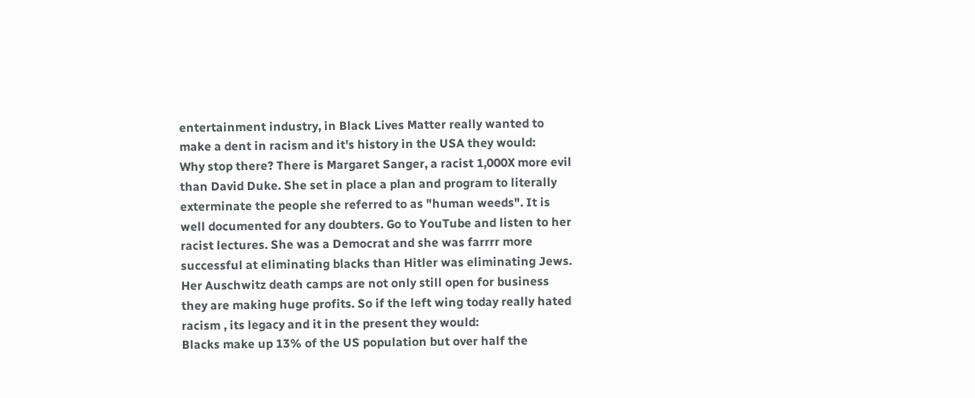entertainment industry, in Black Lives Matter really wanted to make a dent in racism and it's history in the USA they would:
Why stop there? There is Margaret Sanger, a racist 1,000X more evil than David Duke. She set in place a plan and program to literally exterminate the people she referred to as "human weeds". It is well documented for any doubters. Go to YouTube and listen to her racist lectures. She was a Democrat and she was farrrr more successful at eliminating blacks than Hitler was eliminating Jews. Her Auschwitz death camps are not only still open for business they are making huge profits. So if the left wing today really hated racism , its legacy and it in the present they would:
Blacks make up 13% of the US population but over half the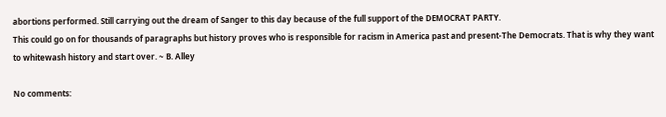abortions performed. Still carrying out the dream of Sanger to this day because of the full support of the DEMOCRAT PARTY.
This could go on for thousands of paragraphs but history proves who is responsible for racism in America past and present-The Democrats. That is why they want to whitewash history and start over. ~ B. Alley

No comments: